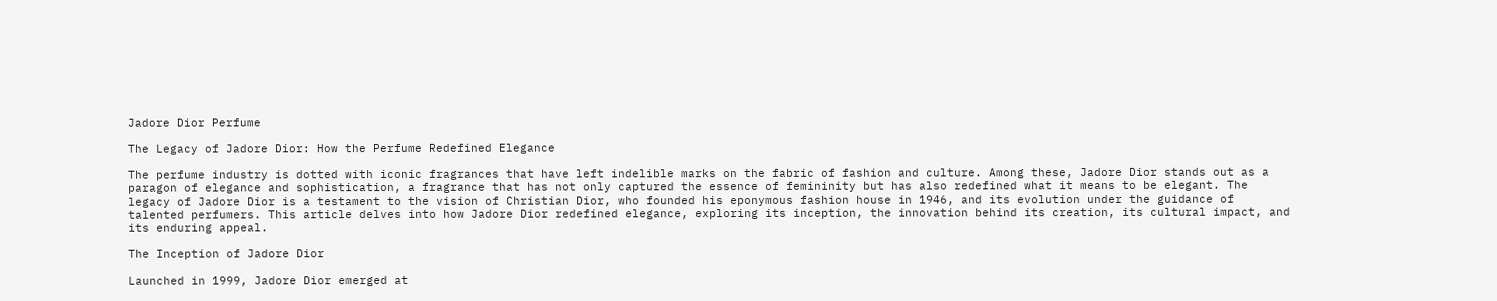Jadore Dior Perfume

The Legacy of Jadore Dior: How the Perfume Redefined Elegance

The perfume industry is dotted with iconic fragrances that have left indelible marks on the fabric of fashion and culture. Among these, Jadore Dior stands out as a paragon of elegance and sophistication, a fragrance that has not only captured the essence of femininity but has also redefined what it means to be elegant. The legacy of Jadore Dior is a testament to the vision of Christian Dior, who founded his eponymous fashion house in 1946, and its evolution under the guidance of talented perfumers. This article delves into how Jadore Dior redefined elegance, exploring its inception, the innovation behind its creation, its cultural impact, and its enduring appeal.

The Inception of Jadore Dior

Launched in 1999, Jadore Dior emerged at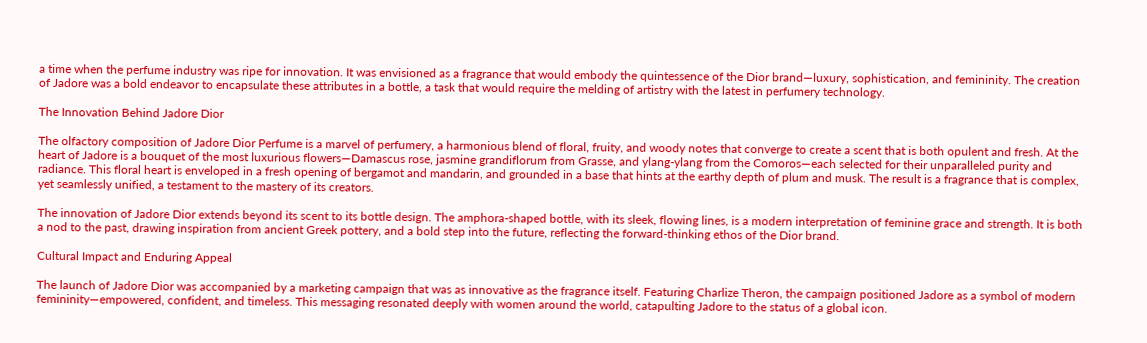a time when the perfume industry was ripe for innovation. It was envisioned as a fragrance that would embody the quintessence of the Dior brand—luxury, sophistication, and femininity. The creation of Jadore was a bold endeavor to encapsulate these attributes in a bottle, a task that would require the melding of artistry with the latest in perfumery technology.

The Innovation Behind Jadore Dior

The olfactory composition of Jadore Dior Perfume is a marvel of perfumery, a harmonious blend of floral, fruity, and woody notes that converge to create a scent that is both opulent and fresh. At the heart of Jadore is a bouquet of the most luxurious flowers—Damascus rose, jasmine grandiflorum from Grasse, and ylang-ylang from the Comoros—each selected for their unparalleled purity and radiance. This floral heart is enveloped in a fresh opening of bergamot and mandarin, and grounded in a base that hints at the earthy depth of plum and musk. The result is a fragrance that is complex, yet seamlessly unified, a testament to the mastery of its creators.

The innovation of Jadore Dior extends beyond its scent to its bottle design. The amphora-shaped bottle, with its sleek, flowing lines, is a modern interpretation of feminine grace and strength. It is both a nod to the past, drawing inspiration from ancient Greek pottery, and a bold step into the future, reflecting the forward-thinking ethos of the Dior brand.

Cultural Impact and Enduring Appeal

The launch of Jadore Dior was accompanied by a marketing campaign that was as innovative as the fragrance itself. Featuring Charlize Theron, the campaign positioned Jadore as a symbol of modern femininity—empowered, confident, and timeless. This messaging resonated deeply with women around the world, catapulting Jadore to the status of a global icon.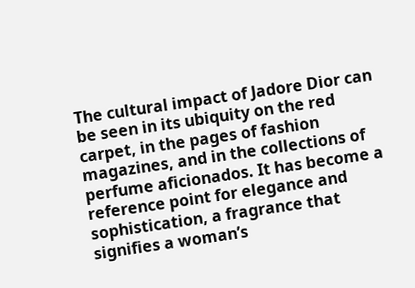The cultural impact of Jadore Dior can be seen in its ubiquity on the red carpet, in the pages of fashion magazines, and in the collections of perfume aficionados. It has become a reference point for elegance and sophistication, a fragrance that signifies a woman’s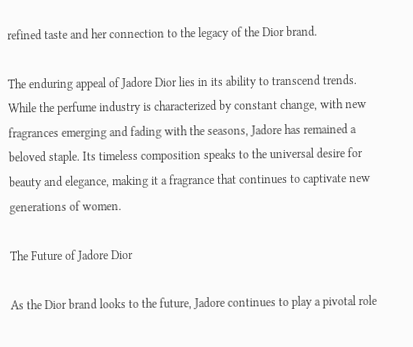refined taste and her connection to the legacy of the Dior brand.

The enduring appeal of Jadore Dior lies in its ability to transcend trends. While the perfume industry is characterized by constant change, with new fragrances emerging and fading with the seasons, Jadore has remained a beloved staple. Its timeless composition speaks to the universal desire for beauty and elegance, making it a fragrance that continues to captivate new generations of women.

The Future of Jadore Dior

As the Dior brand looks to the future, Jadore continues to play a pivotal role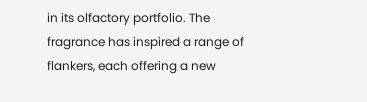in its olfactory portfolio. The fragrance has inspired a range of flankers, each offering a new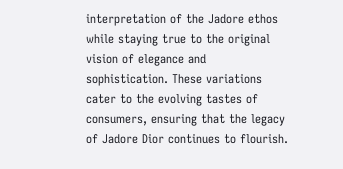interpretation of the Jadore ethos while staying true to the original vision of elegance and sophistication. These variations cater to the evolving tastes of consumers, ensuring that the legacy of Jadore Dior continues to flourish.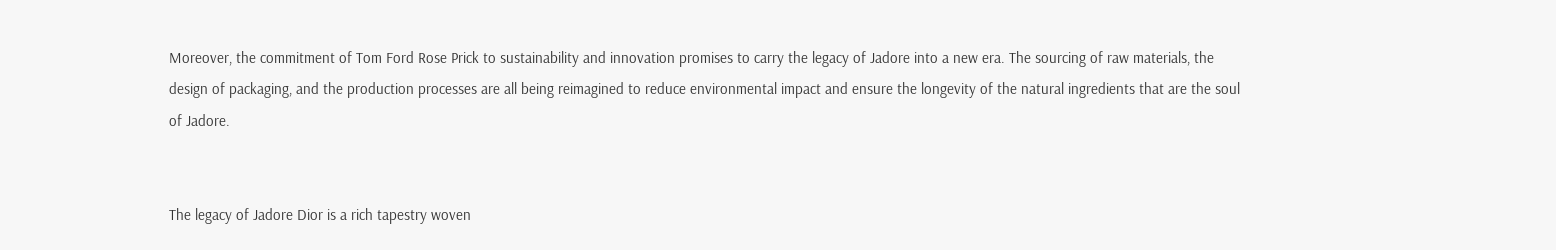Moreover, the commitment of Tom Ford Rose Prick to sustainability and innovation promises to carry the legacy of Jadore into a new era. The sourcing of raw materials, the design of packaging, and the production processes are all being reimagined to reduce environmental impact and ensure the longevity of the natural ingredients that are the soul of Jadore.


The legacy of Jadore Dior is a rich tapestry woven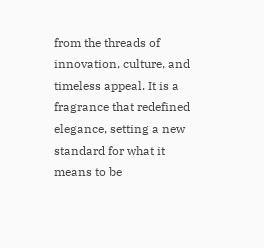from the threads of innovation, culture, and timeless appeal. It is a fragrance that redefined elegance, setting a new standard for what it means to be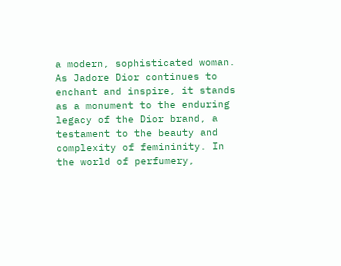a modern, sophisticated woman. As Jadore Dior continues to enchant and inspire, it stands as a monument to the enduring legacy of the Dior brand, a testament to the beauty and complexity of femininity. In the world of perfumery,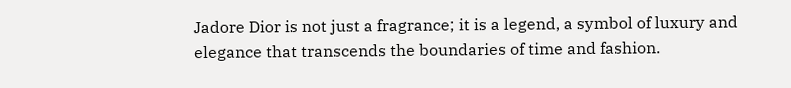Jadore Dior is not just a fragrance; it is a legend, a symbol of luxury and elegance that transcends the boundaries of time and fashion.